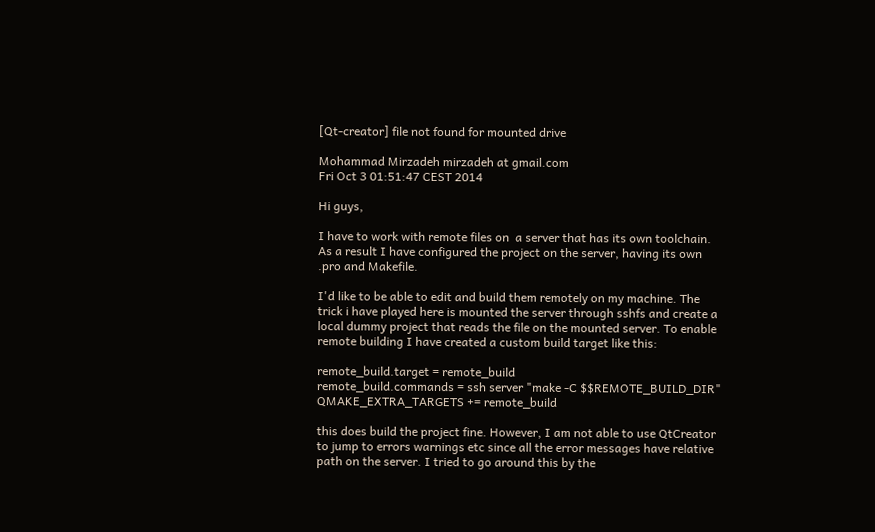[Qt-creator] file not found for mounted drive

Mohammad Mirzadeh mirzadeh at gmail.com
Fri Oct 3 01:51:47 CEST 2014

Hi guys,

I have to work with remote files on  a server that has its own toolchain.
As a result I have configured the project on the server, having its own
.pro and Makefile.

I'd like to be able to edit and build them remotely on my machine. The
trick i have played here is mounted the server through sshfs and create a
local dummy project that reads the file on the mounted server. To enable
remote building I have created a custom build target like this:

remote_build.target = remote_build
remote_build.commands = ssh server "make -C $$REMOTE_BUILD_DIR"
QMAKE_EXTRA_TARGETS += remote_build

this does build the project fine. However, I am not able to use QtCreator
to jump to errors warnings etc since all the error messages have relative
path on the server. I tried to go around this by the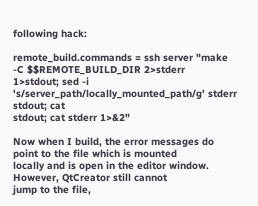following hack:

remote_build.commands = ssh server "make -C $$REMOTE_BUILD_DIR 2>stderr
1>stdout; sed -i 's/server_path/locally_mounted_path/g' stderr stdout; cat
stdout; cat stderr 1>&2"

Now when I build, the error messages do point to the file which is mounted
locally and is open in the editor window. However, QtCreator still cannot
jump to the file,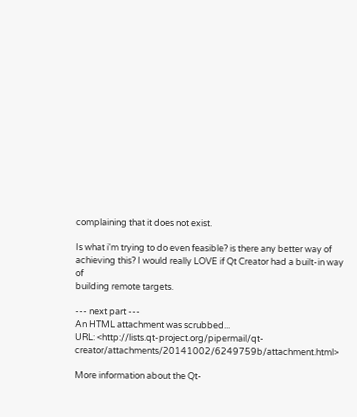complaining that it does not exist.

Is what i'm trying to do even feasible? is there any better way of
achieving this? I would really LOVE if Qt Creator had a built-in way of
building remote targets.

--- next part ---
An HTML attachment was scrubbed...
URL: <http://lists.qt-project.org/pipermail/qt-creator/attachments/20141002/6249759b/attachment.html>

More information about the Qt-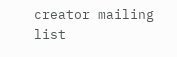creator mailing list